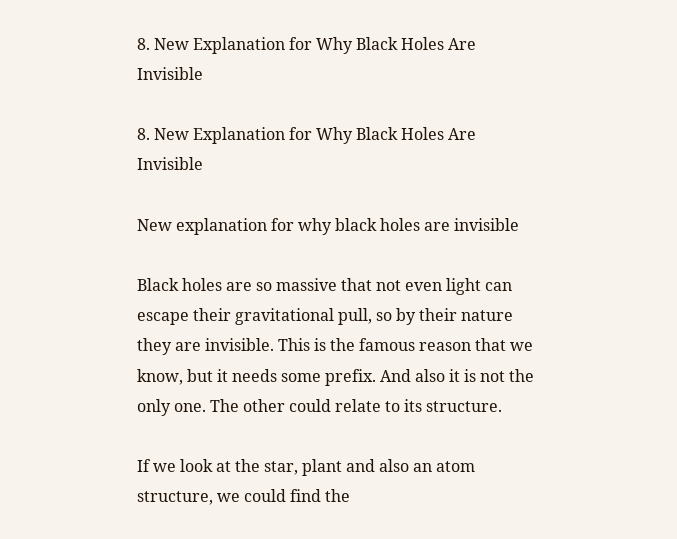8. New Explanation for Why Black Holes Are Invisible

8. New Explanation for Why Black Holes Are Invisible

New explanation for why black holes are invisible

Black holes are so massive that not even light can escape their gravitational pull, so by their nature they are invisible. This is the famous reason that we know, but it needs some prefix. And also it is not the only one. The other could relate to its structure.

If we look at the star, plant and also an atom structure, we could find the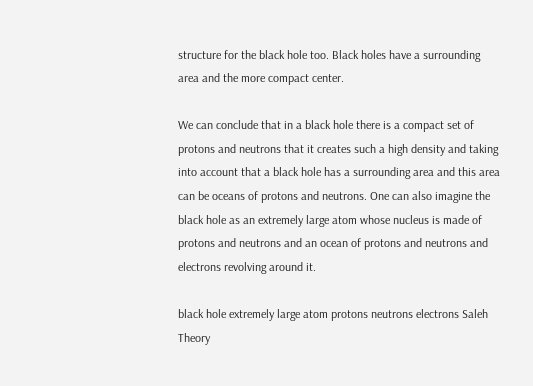structure for the black hole too. Black holes have a surrounding area and the more compact center.

We can conclude that in a black hole there is a compact set of protons and neutrons that it creates such a high density and taking into account that a black hole has a surrounding area and this area can be oceans of protons and neutrons. One can also imagine the black hole as an extremely large atom whose nucleus is made of protons and neutrons and an ocean of protons and neutrons and electrons revolving around it.

black hole extremely large atom protons neutrons electrons Saleh Theory